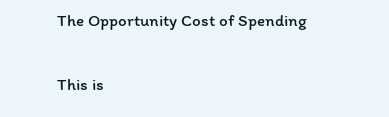The Opportunity Cost of Spending

This is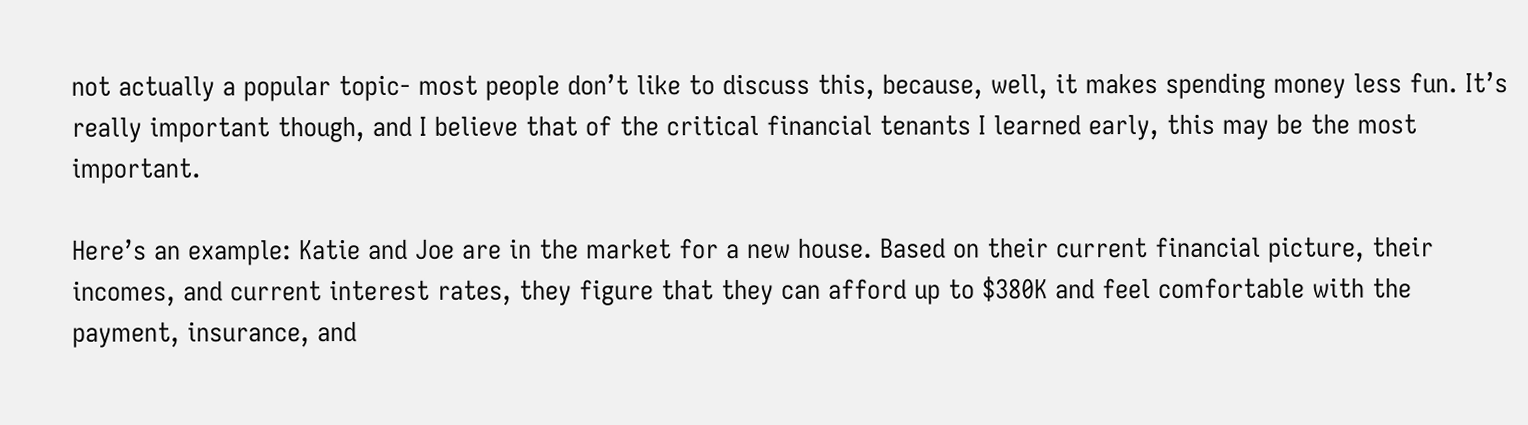not actually a popular topic- most people don’t like to discuss this, because, well, it makes spending money less fun. It’s really important though, and I believe that of the critical financial tenants I learned early, this may be the most important.

Here’s an example: Katie and Joe are in the market for a new house. Based on their current financial picture, their incomes, and current interest rates, they figure that they can afford up to $380K and feel comfortable with the payment, insurance, and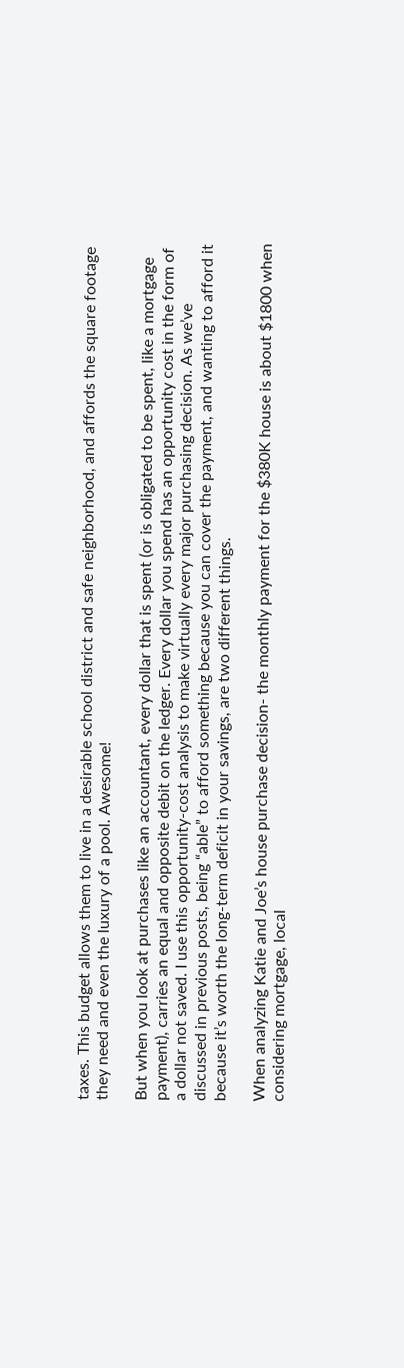taxes. This budget allows them to live in a desirable school district and safe neighborhood, and affords the square footage they need and even the luxury of a pool. Awesome!

But when you look at purchases like an accountant, every dollar that is spent (or is obligated to be spent, like a mortgage payment), carries an equal and opposite debit on the ledger. Every dollar you spend has an opportunity cost in the form of a dollar not saved. I use this opportunity-cost analysis to make virtually every major purchasing decision. As we’ve discussed in previous posts, being “able” to afford something because you can cover the payment, and wanting to afford it because it’s worth the long-term deficit in your savings, are two different things.

When analyzing Katie and Joe’s house purchase decision- the monthly payment for the $380K house is about $1800 when considering mortgage, local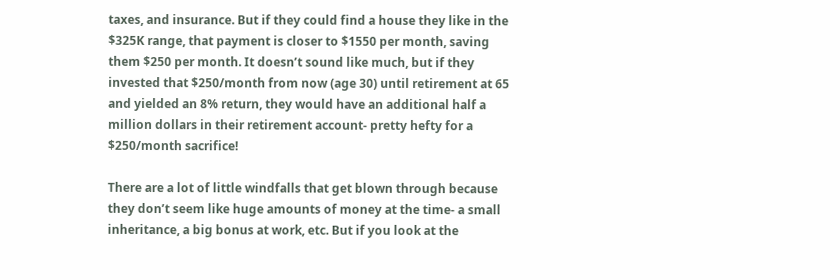taxes, and insurance. But if they could find a house they like in the $325K range, that payment is closer to $1550 per month, saving them $250 per month. It doesn’t sound like much, but if they invested that $250/month from now (age 30) until retirement at 65 and yielded an 8% return, they would have an additional half a million dollars in their retirement account- pretty hefty for a $250/month sacrifice!

There are a lot of little windfalls that get blown through because they don’t seem like huge amounts of money at the time- a small inheritance, a big bonus at work, etc. But if you look at the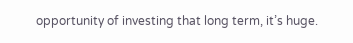opportunity of investing that long term, it’s huge.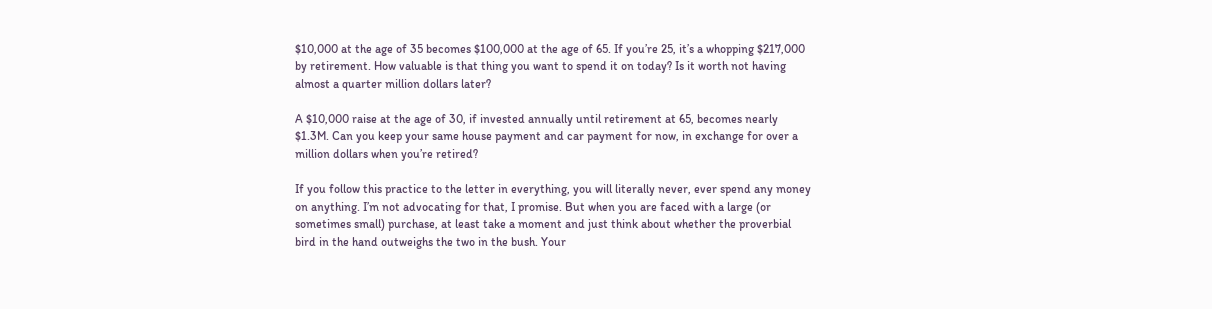$10,000 at the age of 35 becomes $100,000 at the age of 65. If you’re 25, it’s a whopping $217,000 by retirement. How valuable is that thing you want to spend it on today? Is it worth not having almost a quarter million dollars later?

A $10,000 raise at the age of 30, if invested annually until retirement at 65, becomes nearly $1.3M. Can you keep your same house payment and car payment for now, in exchange for over a million dollars when you’re retired?

If you follow this practice to the letter in everything, you will literally never, ever spend any money on anything. I’m not advocating for that, I promise. But when you are faced with a large (or sometimes small) purchase, at least take a moment and just think about whether the proverbial bird in the hand outweighs the two in the bush. Your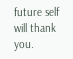future self will thank you.